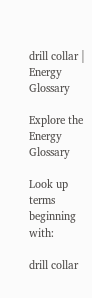drill collar | Energy Glossary

Explore the Energy Glossary

Look up terms beginning with:

drill collar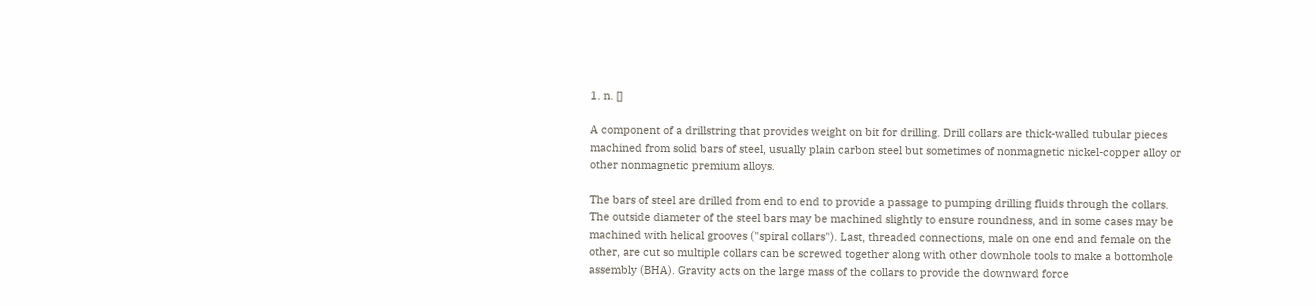1. n. []

A component of a drillstring that provides weight on bit for drilling. Drill collars are thick-walled tubular pieces machined from solid bars of steel, usually plain carbon steel but sometimes of nonmagnetic nickel-copper alloy or other nonmagnetic premium alloys.

The bars of steel are drilled from end to end to provide a passage to pumping drilling fluids through the collars. The outside diameter of the steel bars may be machined slightly to ensure roundness, and in some cases may be machined with helical grooves ("spiral collars"). Last, threaded connections, male on one end and female on the other, are cut so multiple collars can be screwed together along with other downhole tools to make a bottomhole assembly (BHA). Gravity acts on the large mass of the collars to provide the downward force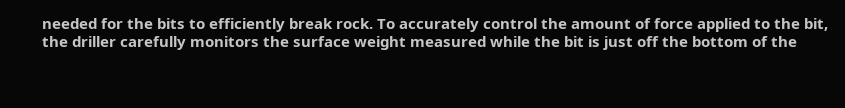needed for the bits to efficiently break rock. To accurately control the amount of force applied to the bit, the driller carefully monitors the surface weight measured while the bit is just off the bottom of the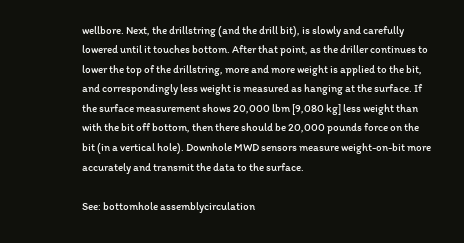wellbore. Next, the drillstring (and the drill bit), is slowly and carefully lowered until it touches bottom. After that point, as the driller continues to lower the top of the drillstring, more and more weight is applied to the bit, and correspondingly less weight is measured as hanging at the surface. If the surface measurement shows 20,000 lbm [9,080 kg] less weight than with the bit off bottom, then there should be 20,000 pounds force on the bit (in a vertical hole). Downhole MWD sensors measure weight-on-bit more accurately and transmit the data to the surface.

See: bottomhole assemblycirculation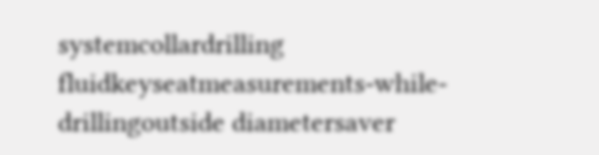systemcollardrilling fluidkeyseatmeasurements-while-drillingoutside diametersaver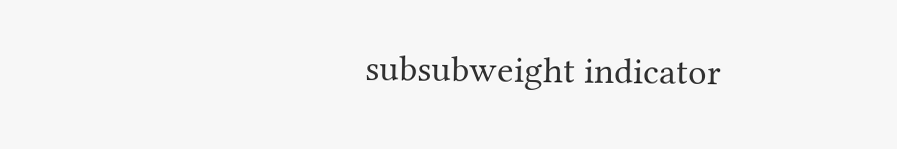subsubweight indicator